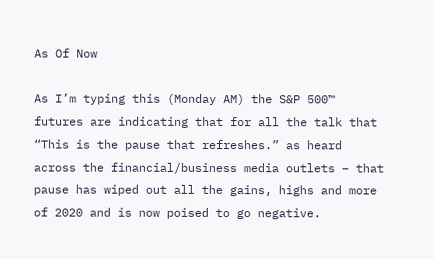As Of Now

As I’m typing this (Monday AM) the S&P 500™ futures are indicating that for all the talk that “This is the pause that refreshes.” as heard across the financial/business media outlets – that pause has wiped out all the gains, highs and more of 2020 and is now poised to go negative.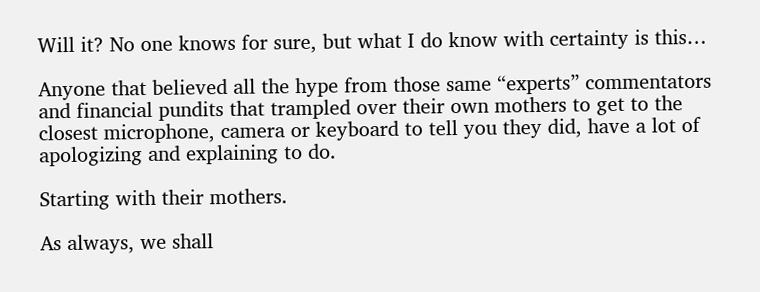Will it? No one knows for sure, but what I do know with certainty is this…

Anyone that believed all the hype from those same “experts” commentators and financial pundits that trampled over their own mothers to get to the closest microphone, camera or keyboard to tell you they did, have a lot of apologizing and explaining to do.

Starting with their mothers.

As always, we shall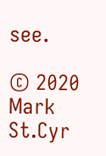see.

© 2020 Mark St.Cyr